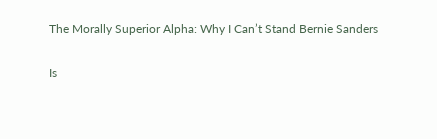The Morally Superior Alpha: Why I Can’t Stand Bernie Sanders

Is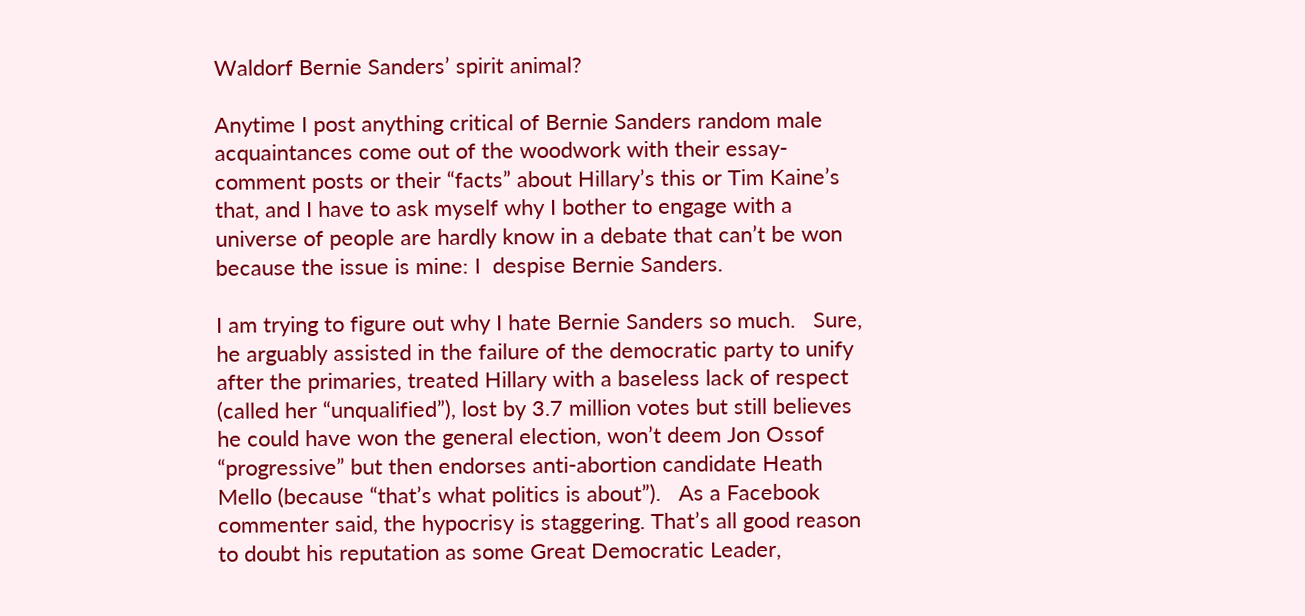Waldorf Bernie Sanders’ spirit animal?

Anytime I post anything critical of Bernie Sanders random male acquaintances come out of the woodwork with their essay-comment posts or their “facts” about Hillary’s this or Tim Kaine’s that, and I have to ask myself why I bother to engage with a universe of people are hardly know in a debate that can’t be won because the issue is mine: I  despise Bernie Sanders.

I am trying to figure out why I hate Bernie Sanders so much.   Sure, he arguably assisted in the failure of the democratic party to unify after the primaries, treated Hillary with a baseless lack of respect (called her “unqualified”), lost by 3.7 million votes but still believes he could have won the general election, won’t deem Jon Ossof “progressive” but then endorses anti-abortion candidate Heath Mello (because “that’s what politics is about”).   As a Facebook commenter said, the hypocrisy is staggering. That’s all good reason to doubt his reputation as some Great Democratic Leader,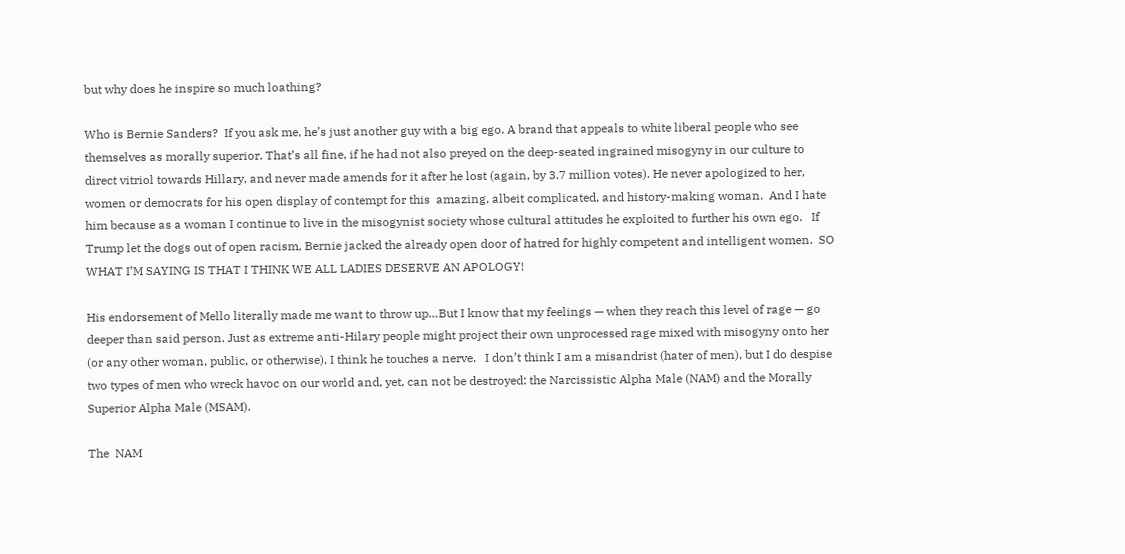but why does he inspire so much loathing?

Who is Bernie Sanders?  If you ask me, he’s just another guy with a big ego. A brand that appeals to white liberal people who see themselves as morally superior. That’s all fine, if he had not also preyed on the deep-seated ingrained misogyny in our culture to direct vitriol towards Hillary, and never made amends for it after he lost (again, by 3.7 million votes). He never apologized to her, women or democrats for his open display of contempt for this  amazing, albeit complicated, and history-making woman.  And I hate him because as a woman I continue to live in the misogynist society whose cultural attitudes he exploited to further his own ego.   If Trump let the dogs out of open racism, Bernie jacked the already open door of hatred for highly competent and intelligent women.  SO WHAT I’M SAYING IS THAT I THINK WE ALL LADIES DESERVE AN APOLOGY!

His endorsement of Mello literally made me want to throw up…But I know that my feelings — when they reach this level of rage — go deeper than said person. Just as extreme anti-Hilary people might project their own unprocessed rage mixed with misogyny onto her (or any other woman, public, or otherwise), I think he touches a nerve.   I don’t think I am a misandrist (hater of men), but I do despise two types of men who wreck havoc on our world and, yet, can not be destroyed: the Narcissistic Alpha Male (NAM) and the Morally Superior Alpha Male (MSAM).

The  NAM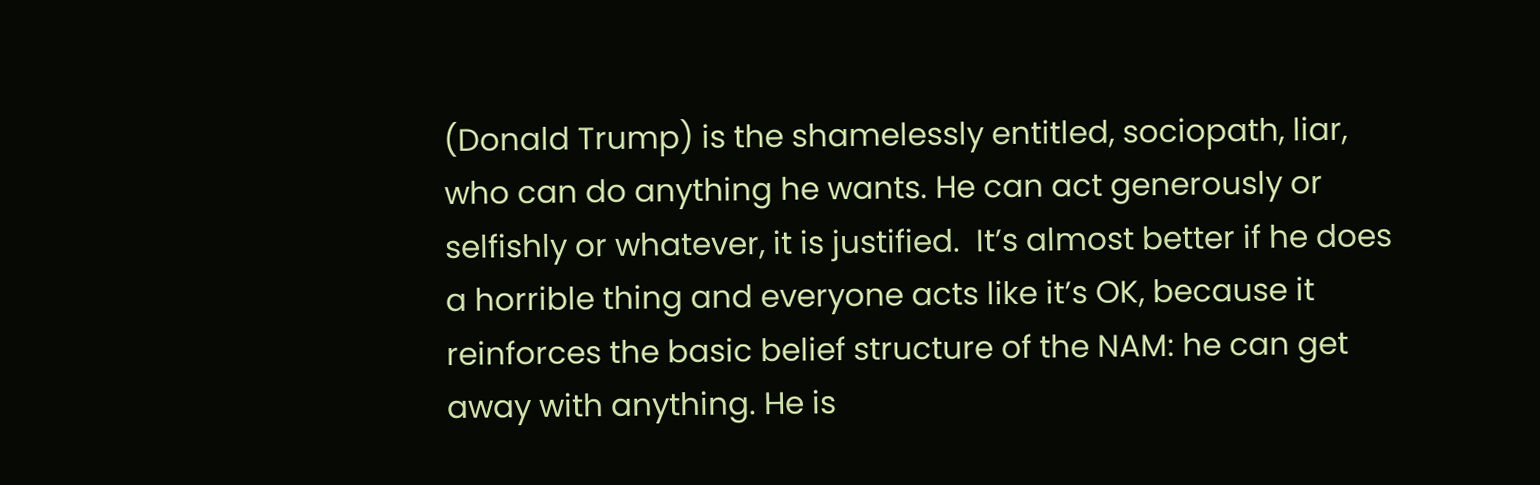(Donald Trump) is the shamelessly entitled, sociopath, liar, who can do anything he wants. He can act generously or selfishly or whatever, it is justified.  It’s almost better if he does a horrible thing and everyone acts like it’s OK, because it reinforces the basic belief structure of the NAM: he can get away with anything. He is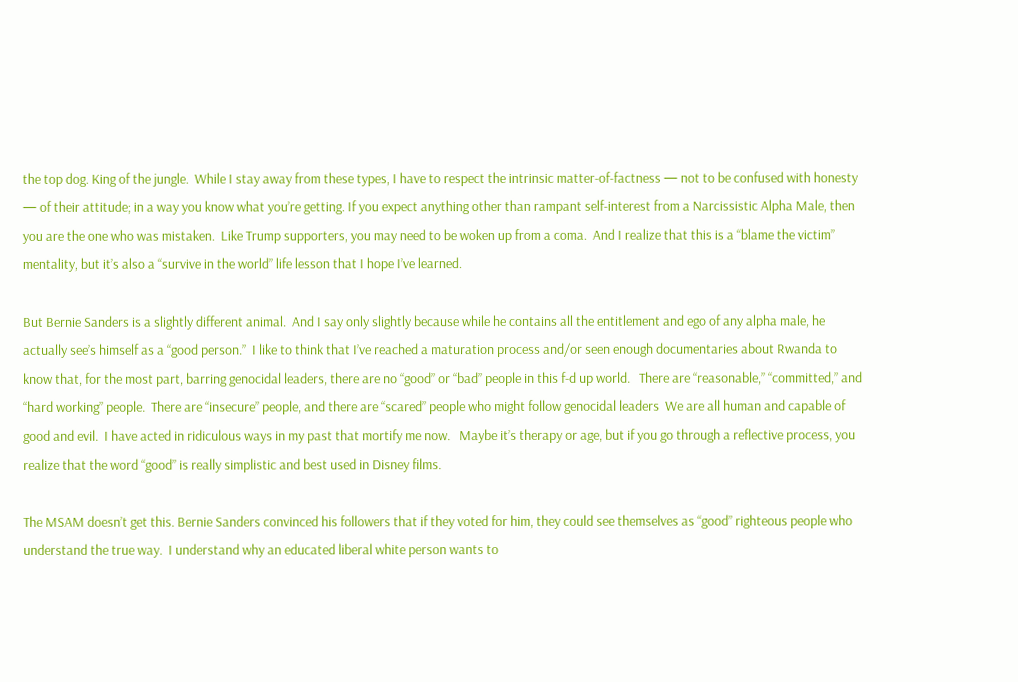the top dog. King of the jungle.  While I stay away from these types, I have to respect the intrinsic matter-of-factness — not to be confused with honesty — of their attitude; in a way you know what you’re getting. If you expect anything other than rampant self-interest from a Narcissistic Alpha Male, then you are the one who was mistaken.  Like Trump supporters, you may need to be woken up from a coma.  And I realize that this is a “blame the victim” mentality, but it’s also a “survive in the world” life lesson that I hope I’ve learned.

But Bernie Sanders is a slightly different animal.  And I say only slightly because while he contains all the entitlement and ego of any alpha male, he actually see’s himself as a “good person.”  I like to think that I’ve reached a maturation process and/or seen enough documentaries about Rwanda to know that, for the most part, barring genocidal leaders, there are no “good” or “bad” people in this f-d up world.   There are “reasonable,” “committed,” and “hard working” people.  There are “insecure” people, and there are “scared” people who might follow genocidal leaders  We are all human and capable of good and evil.  I have acted in ridiculous ways in my past that mortify me now.   Maybe it’s therapy or age, but if you go through a reflective process, you realize that the word “good” is really simplistic and best used in Disney films.

The MSAM doesn’t get this. Bernie Sanders convinced his followers that if they voted for him, they could see themselves as “good” righteous people who understand the true way.  I understand why an educated liberal white person wants to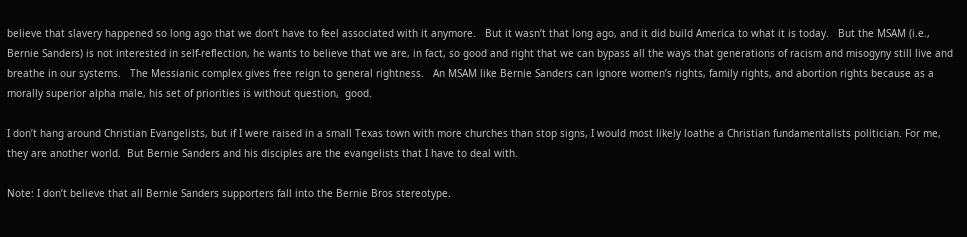believe that slavery happened so long ago that we don’t have to feel associated with it anymore.   But it wasn’t that long ago, and it did build America to what it is today.   But the MSAM (i.e., Bernie Sanders) is not interested in self-reflection, he wants to believe that we are, in fact, so good and right that we can bypass all the ways that generations of racism and misogyny still live and breathe in our systems.   The Messianic complex gives free reign to general rightness.   An MSAM like Bernie Sanders can ignore women’s rights, family rights, and abortion rights because as a morally superior alpha male, his set of priorities is without question,  good.

I don’t hang around Christian Evangelists, but if I were raised in a small Texas town with more churches than stop signs, I would most likely loathe a Christian fundamentalists politician. For me, they are another world.  But Bernie Sanders and his disciples are the evangelists that I have to deal with.

Note: I don’t believe that all Bernie Sanders supporters fall into the Bernie Bros stereotype.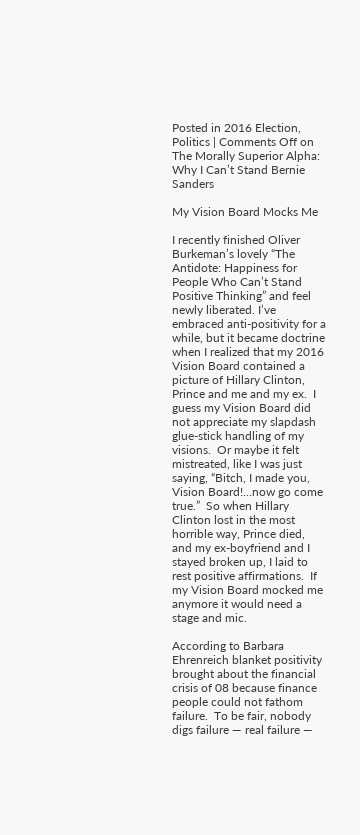Posted in 2016 Election, Politics | Comments Off on The Morally Superior Alpha: Why I Can’t Stand Bernie Sanders

My Vision Board Mocks Me

I recently finished Oliver Burkeman’s lovely “The Antidote: Happiness for People Who Can’t Stand Positive Thinking” and feel newly liberated. I’ve embraced anti-positivity for a while, but it became doctrine when I realized that my 2016 Vision Board contained a picture of Hillary Clinton, Prince and me and my ex.  I guess my Vision Board did not appreciate my slapdash glue-stick handling of my visions.  Or maybe it felt mistreated, like I was just saying, “Bitch, I made you, Vision Board!…now go come true.”  So when Hillary Clinton lost in the most horrible way, Prince died, and my ex-boyfriend and I stayed broken up, I laid to rest positive affirmations.  If my Vision Board mocked me anymore it would need a stage and mic.

According to Barbara Ehrenreich blanket positivity brought about the financial crisis of 08 because finance people could not fathom failure.  To be fair, nobody digs failure — real failure —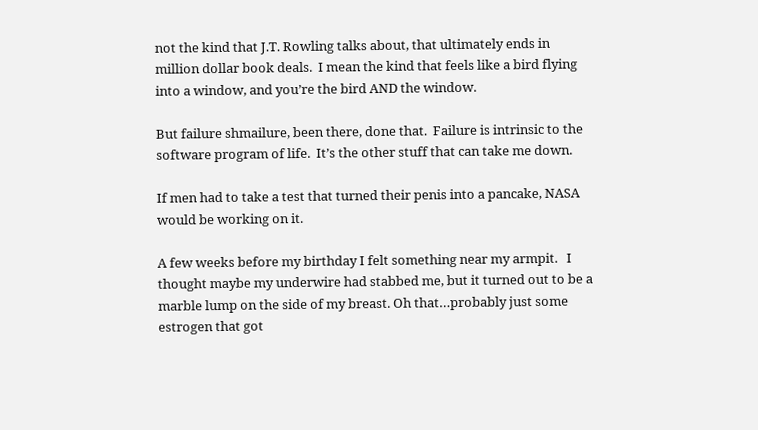not the kind that J.T. Rowling talks about, that ultimately ends in million dollar book deals.  I mean the kind that feels like a bird flying into a window, and you’re the bird AND the window.

But failure shmailure, been there, done that.  Failure is intrinsic to the software program of life.  It’s the other stuff that can take me down.

If men had to take a test that turned their penis into a pancake, NASA would be working on it.

A few weeks before my birthday I felt something near my armpit.   I thought maybe my underwire had stabbed me, but it turned out to be a marble lump on the side of my breast. Oh that…probably just some estrogen that got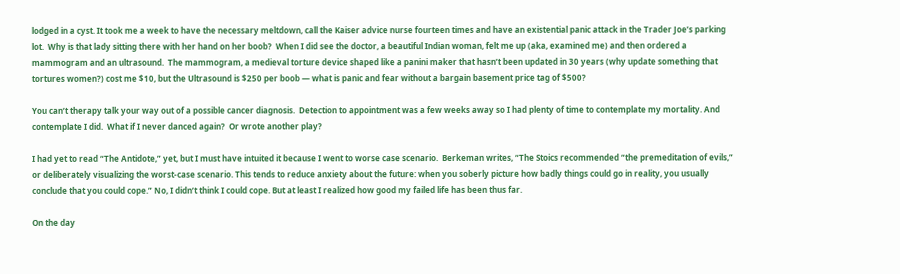lodged in a cyst. It took me a week to have the necessary meltdown, call the Kaiser advice nurse fourteen times and have an existential panic attack in the Trader Joe’s parking lot.  Why is that lady sitting there with her hand on her boob?  When I did see the doctor, a beautiful Indian woman, felt me up (aka, examined me) and then ordered a mammogram and an ultrasound.  The mammogram, a medieval torture device shaped like a panini maker that hasn’t been updated in 30 years (why update something that tortures women?) cost me $10, but the Ultrasound is $250 per boob — what is panic and fear without a bargain basement price tag of $500?

You can’t therapy talk your way out of a possible cancer diagnosis.  Detection to appointment was a few weeks away so I had plenty of time to contemplate my mortality. And contemplate I did.  What if I never danced again?  Or wrote another play?

I had yet to read “The Antidote,” yet, but I must have intuited it because I went to worse case scenario.  Berkeman writes, “The Stoics recommended “the premeditation of evils,” or deliberately visualizing the worst-case scenario. This tends to reduce anxiety about the future: when you soberly picture how badly things could go in reality, you usually conclude that you could cope.” No, I didn’t think I could cope. But at least I realized how good my failed life has been thus far.

On the day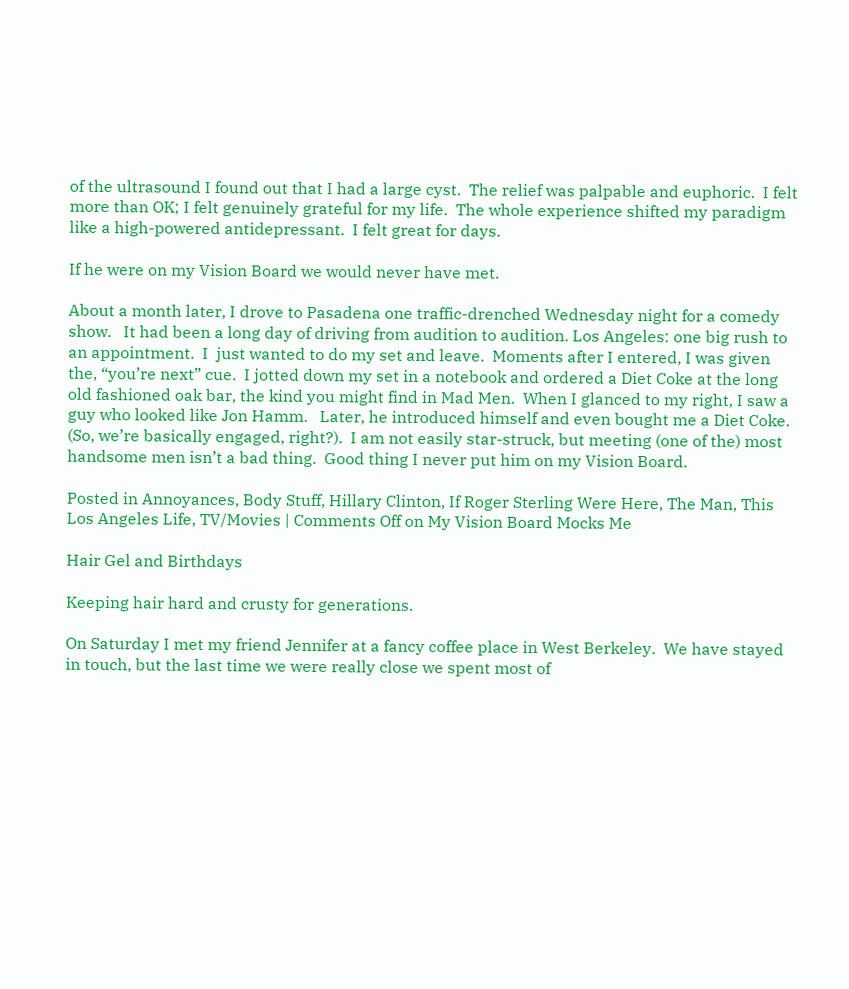of the ultrasound I found out that I had a large cyst.  The relief was palpable and euphoric.  I felt more than OK; I felt genuinely grateful for my life.  The whole experience shifted my paradigm like a high-powered antidepressant.  I felt great for days.

If he were on my Vision Board we would never have met.

About a month later, I drove to Pasadena one traffic-drenched Wednesday night for a comedy show.   It had been a long day of driving from audition to audition. Los Angeles: one big rush to an appointment.  I  just wanted to do my set and leave.  Moments after I entered, I was given the, “you’re next” cue.  I jotted down my set in a notebook and ordered a Diet Coke at the long old fashioned oak bar, the kind you might find in Mad Men.  When I glanced to my right, I saw a guy who looked like Jon Hamm.   Later, he introduced himself and even bought me a Diet Coke.  (So, we’re basically engaged, right?).  I am not easily star-struck, but meeting (one of the) most handsome men isn’t a bad thing.  Good thing I never put him on my Vision Board.

Posted in Annoyances, Body Stuff, Hillary Clinton, If Roger Sterling Were Here, The Man, This Los Angeles Life, TV/Movies | Comments Off on My Vision Board Mocks Me

Hair Gel and Birthdays

Keeping hair hard and crusty for generations.

On Saturday I met my friend Jennifer at a fancy coffee place in West Berkeley.  We have stayed in touch, but the last time we were really close we spent most of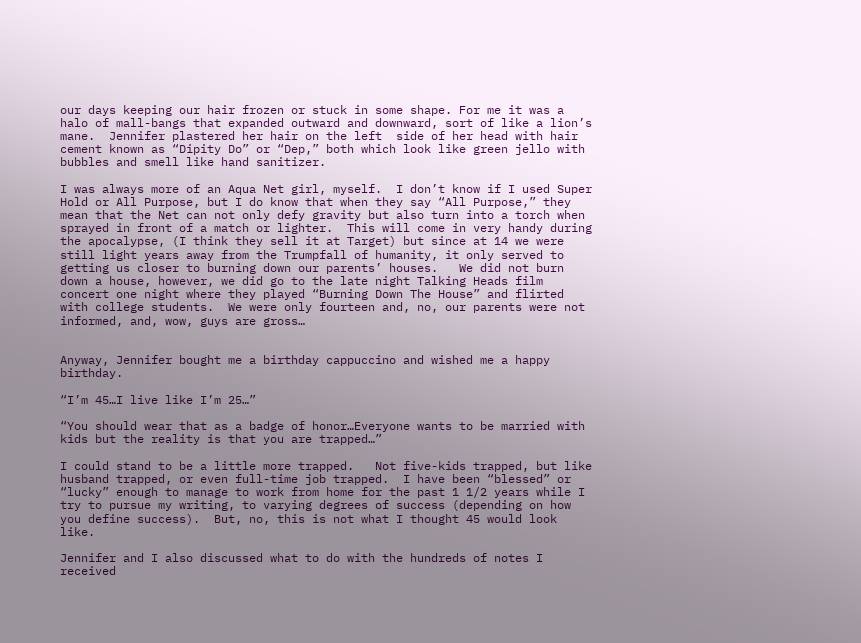our days keeping our hair frozen or stuck in some shape. For me it was a halo of mall-bangs that expanded outward and downward, sort of like a lion’s mane.  Jennifer plastered her hair on the left  side of her head with hair cement known as “Dipity Do” or “Dep,” both which look like green jello with bubbles and smell like hand sanitizer.

I was always more of an Aqua Net girl, myself.  I don’t know if I used Super Hold or All Purpose, but I do know that when they say “All Purpose,” they mean that the Net can not only defy gravity but also turn into a torch when sprayed in front of a match or lighter.  This will come in very handy during the apocalypse, (I think they sell it at Target) but since at 14 we were still light years away from the Trumpfall of humanity, it only served to getting us closer to burning down our parents’ houses.   We did not burn down a house, however, we did go to the late night Talking Heads film concert one night where they played “Burning Down The House” and flirted with college students.  We were only fourteen and, no, our parents were not informed, and, wow, guys are gross…


Anyway, Jennifer bought me a birthday cappuccino and wished me a happy birthday.

“I’m 45…I live like I’m 25…”

“You should wear that as a badge of honor…Everyone wants to be married with kids but the reality is that you are trapped…”

I could stand to be a little more trapped.   Not five-kids trapped, but like husband trapped, or even full-time job trapped.  I have been “blessed” or “lucky” enough to manage to work from home for the past 1 1/2 years while I try to pursue my writing, to varying degrees of success (depending on how you define success).  But, no, this is not what I thought 45 would look like.

Jennifer and I also discussed what to do with the hundreds of notes I received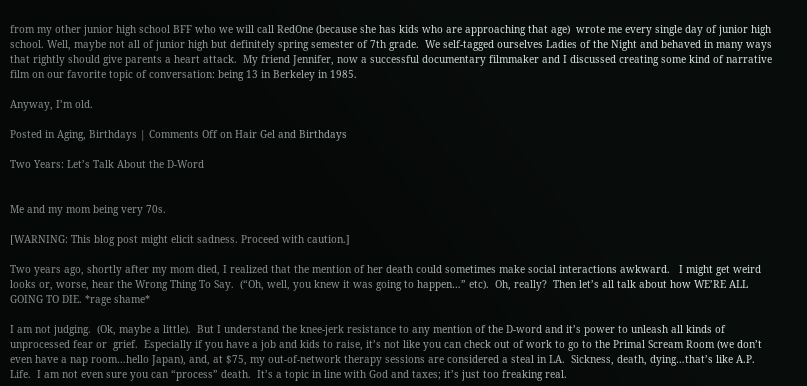from my other junior high school BFF who we will call RedOne (because she has kids who are approaching that age)  wrote me every single day of junior high school. Well, maybe not all of junior high but definitely spring semester of 7th grade.  We self-tagged ourselves Ladies of the Night and behaved in many ways that rightly should give parents a heart attack.  My friend Jennifer, now a successful documentary filmmaker and I discussed creating some kind of narrative film on our favorite topic of conversation: being 13 in Berkeley in 1985.

Anyway, I’m old.

Posted in Aging, Birthdays | Comments Off on Hair Gel and Birthdays

Two Years: Let’s Talk About the D-Word


Me and my mom being very 70s.

[WARNING: This blog post might elicit sadness. Proceed with caution.]

Two years ago, shortly after my mom died, I realized that the mention of her death could sometimes make social interactions awkward.   I might get weird looks or, worse, hear the Wrong Thing To Say.  (“Oh, well, you knew it was going to happen…” etc).  Oh, really?  Then let’s all talk about how WE’RE ALL GOING TO DIE. *rage shame*

I am not judging.  (Ok, maybe a little).  But I understand the knee-jerk resistance to any mention of the D-word and it’s power to unleash all kinds of unprocessed fear or  grief.  Especially if you have a job and kids to raise, it’s not like you can check out of work to go to the Primal Scream Room (we don’t even have a nap room…hello Japan), and, at $75, my out-of-network therapy sessions are considered a steal in LA.  Sickness, death, dying…that’s like A.P. Life.  I am not even sure you can “process” death.  It’s a topic in line with God and taxes; it’s just too freaking real.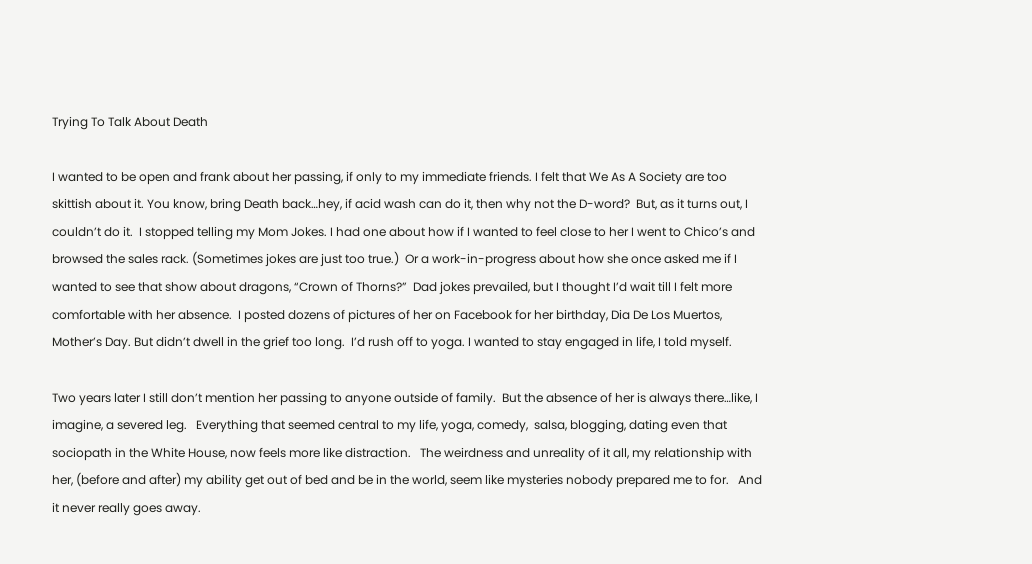Trying To Talk About Death

I wanted to be open and frank about her passing, if only to my immediate friends. I felt that We As A Society are too skittish about it. You know, bring Death back…hey, if acid wash can do it, then why not the D-word?  But, as it turns out, I couldn’t do it.  I stopped telling my Mom Jokes. I had one about how if I wanted to feel close to her I went to Chico’s and browsed the sales rack. (Sometimes jokes are just too true.)  Or a work-in-progress about how she once asked me if I wanted to see that show about dragons, “Crown of Thorns?”  Dad jokes prevailed, but I thought I’d wait till I felt more comfortable with her absence.  I posted dozens of pictures of her on Facebook for her birthday, Dia De Los Muertos, Mother’s Day. But didn’t dwell in the grief too long.  I’d rush off to yoga. I wanted to stay engaged in life, I told myself.

Two years later I still don’t mention her passing to anyone outside of family.  But the absence of her is always there…like, I imagine, a severed leg.   Everything that seemed central to my life, yoga, comedy,  salsa, blogging, dating even that sociopath in the White House, now feels more like distraction.   The weirdness and unreality of it all, my relationship with her, (before and after) my ability get out of bed and be in the world, seem like mysteries nobody prepared me to for.   And it never really goes away.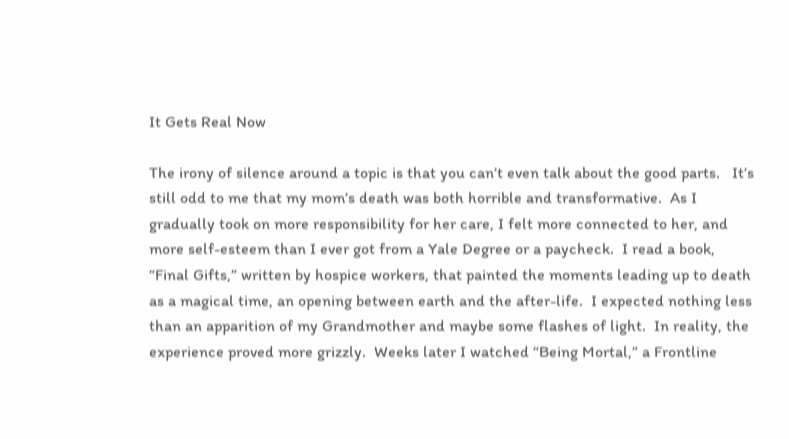It Gets Real Now

The irony of silence around a topic is that you can’t even talk about the good parts.   It’s still odd to me that my mom’s death was both horrible and transformative.  As I gradually took on more responsibility for her care, I felt more connected to her, and more self-esteem than I ever got from a Yale Degree or a paycheck.  I read a book, “Final Gifts,” written by hospice workers, that painted the moments leading up to death as a magical time, an opening between earth and the after-life.  I expected nothing less than an apparition of my Grandmother and maybe some flashes of light.  In reality, the experience proved more grizzly.  Weeks later I watched “Being Mortal,” a Frontline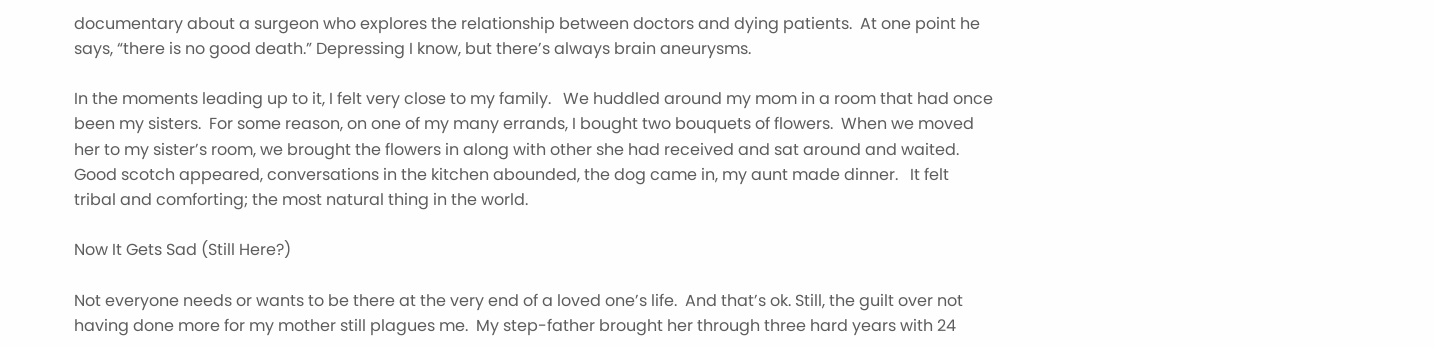documentary about a surgeon who explores the relationship between doctors and dying patients.  At one point he says, “there is no good death.” Depressing I know, but there’s always brain aneurysms.

In the moments leading up to it, I felt very close to my family.   We huddled around my mom in a room that had once been my sisters.  For some reason, on one of my many errands, I bought two bouquets of flowers.  When we moved her to my sister’s room, we brought the flowers in along with other she had received and sat around and waited. Good scotch appeared, conversations in the kitchen abounded, the dog came in, my aunt made dinner.   It felt tribal and comforting; the most natural thing in the world.

Now It Gets Sad (Still Here?)

Not everyone needs or wants to be there at the very end of a loved one’s life.  And that’s ok. Still, the guilt over not having done more for my mother still plagues me.  My step-father brought her through three hard years with 24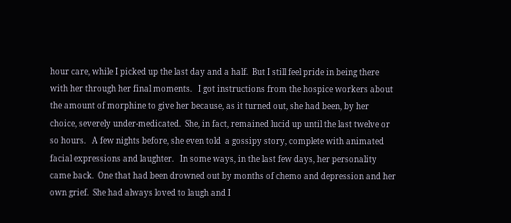hour care, while I picked up the last day and a half.  But I still feel pride in being there with her through her final moments.   I got instructions from the hospice workers about the amount of morphine to give her because, as it turned out, she had been, by her choice, severely under-medicated.  She, in fact, remained lucid up until the last twelve or so hours.   A few nights before, she even told  a gossipy story, complete with animated facial expressions and laughter.   In some ways, in the last few days, her personality came back.  One that had been drowned out by months of chemo and depression and her own grief.  She had always loved to laugh and I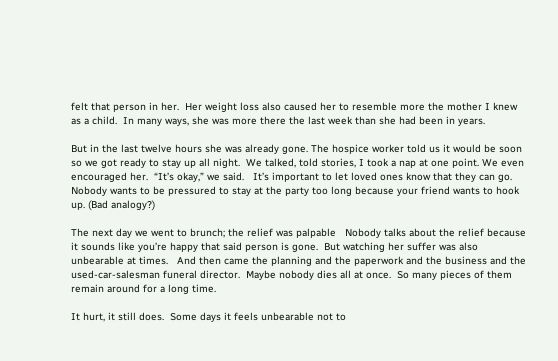felt that person in her.  Her weight loss also caused her to resemble more the mother I knew as a child.  In many ways, she was more there the last week than she had been in years.

But in the last twelve hours she was already gone. The hospice worker told us it would be soon so we got ready to stay up all night.  We talked, told stories, I took a nap at one point. We even encouraged her.  “It’s okay,” we said.   It’s important to let loved ones know that they can go.   Nobody wants to be pressured to stay at the party too long because your friend wants to hook up. (Bad analogy?)

The next day we went to brunch; the relief was palpable   Nobody talks about the relief because it sounds like you’re happy that said person is gone.  But watching her suffer was also unbearable at times.   And then came the planning and the paperwork and the business and the used-car-salesman funeral director.  Maybe nobody dies all at once.  So many pieces of them remain around for a long time.

It hurt, it still does.  Some days it feels unbearable not to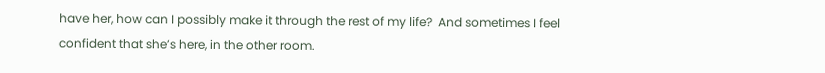have her, how can I possibly make it through the rest of my life?  And sometimes I feel confident that she’s here, in the other room.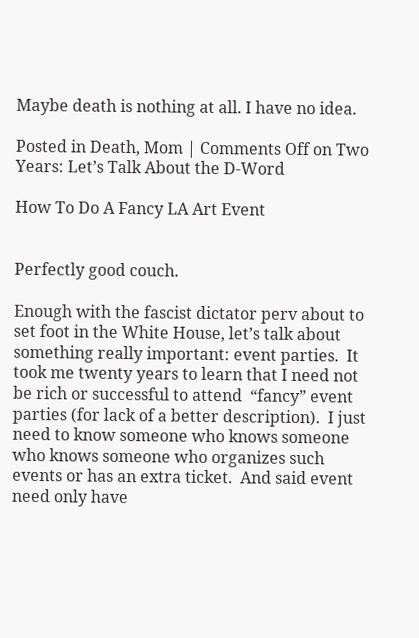Maybe death is nothing at all. I have no idea.

Posted in Death, Mom | Comments Off on Two Years: Let’s Talk About the D-Word

How To Do A Fancy LA Art Event


Perfectly good couch.

Enough with the fascist dictator perv about to set foot in the White House, let’s talk about something really important: event parties.  It took me twenty years to learn that I need not be rich or successful to attend  “fancy” event parties (for lack of a better description).  I just need to know someone who knows someone who knows someone who organizes such events or has an extra ticket.  And said event need only have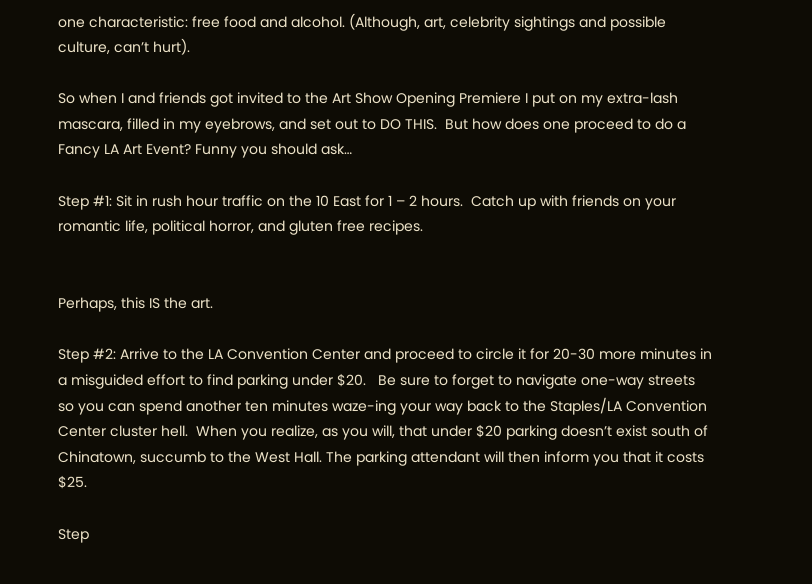one characteristic: free food and alcohol. (Although, art, celebrity sightings and possible culture, can’t hurt).

So when I and friends got invited to the Art Show Opening Premiere I put on my extra-lash mascara, filled in my eyebrows, and set out to DO THIS.  But how does one proceed to do a Fancy LA Art Event? Funny you should ask…

Step #1: Sit in rush hour traffic on the 10 East for 1 – 2 hours.  Catch up with friends on your romantic life, political horror, and gluten free recipes.


Perhaps, this IS the art.

Step #2: Arrive to the LA Convention Center and proceed to circle it for 20-30 more minutes in a misguided effort to find parking under $20.   Be sure to forget to navigate one-way streets so you can spend another ten minutes waze-ing your way back to the Staples/LA Convention Center cluster hell.  When you realize, as you will, that under $20 parking doesn’t exist south of Chinatown, succumb to the West Hall. The parking attendant will then inform you that it costs $25.

Step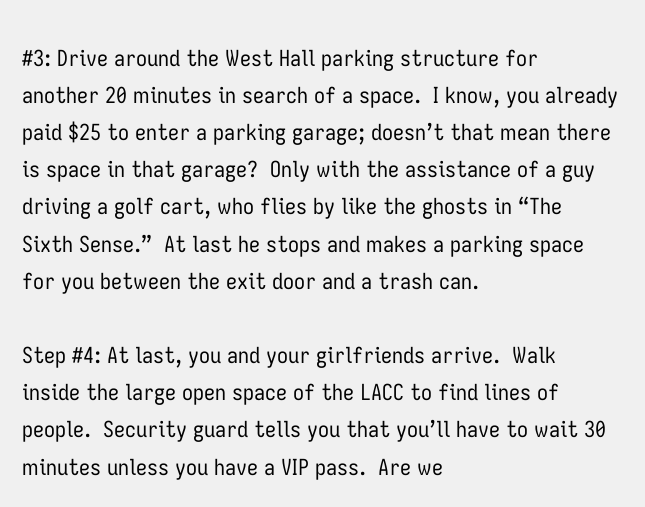#3: Drive around the West Hall parking structure for another 20 minutes in search of a space.  I know, you already paid $25 to enter a parking garage; doesn’t that mean there is space in that garage?  Only with the assistance of a guy driving a golf cart, who flies by like the ghosts in “The Sixth Sense.”  At last he stops and makes a parking space for you between the exit door and a trash can.

Step #4: At last, you and your girlfriends arrive.  Walk inside the large open space of the LACC to find lines of people.  Security guard tells you that you’ll have to wait 30 minutes unless you have a VIP pass.  Are we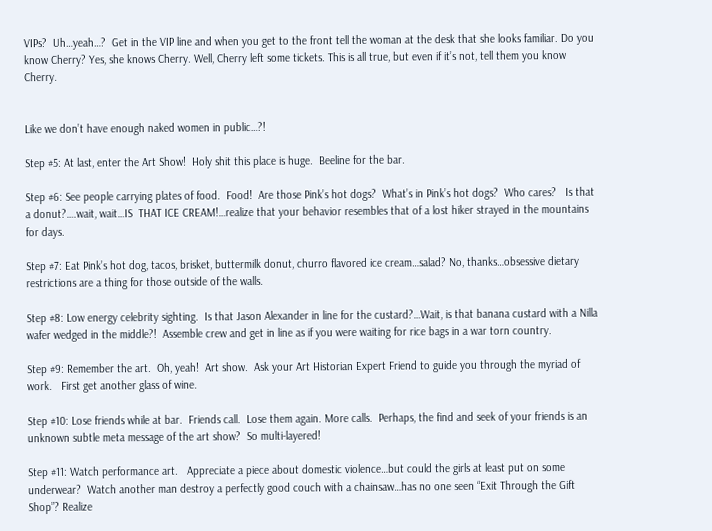VIPs?  Uh…yeah…?  Get in the VIP line and when you get to the front tell the woman at the desk that she looks familiar. Do you know Cherry? Yes, she knows Cherry. Well, Cherry left some tickets. This is all true, but even if it’s not, tell them you know Cherry.


Like we don’t have enough naked women in public…?!

Step #5: At last, enter the Art Show!  Holy shit this place is huge.  Beeline for the bar.

Step #6: See people carrying plates of food.  Food!  Are those Pink’s hot dogs?  What’s in Pink’s hot dogs?  Who cares?   Is that a donut?….wait, wait…IS  THAT ICE CREAM!…realize that your behavior resembles that of a lost hiker strayed in the mountains for days.

Step #7: Eat Pink’s hot dog, tacos, brisket, buttermilk donut, churro flavored ice cream…salad? No, thanks…obsessive dietary restrictions are a thing for those outside of the walls.

Step #8: Low energy celebrity sighting.  Is that Jason Alexander in line for the custard?…Wait, is that banana custard with a Nilla wafer wedged in the middle?!  Assemble crew and get in line as if you were waiting for rice bags in a war torn country.

Step #9: Remember the art.  Oh, yeah!  Art show.  Ask your Art Historian Expert Friend to guide you through the myriad of work.   First get another glass of wine.

Step #10: Lose friends while at bar.  Friends call.  Lose them again. More calls.  Perhaps, the find and seek of your friends is an unknown subtle meta message of the art show?  So multi-layered!

Step #11: Watch performance art.   Appreciate a piece about domestic violence…but could the girls at least put on some underwear?  Watch another man destroy a perfectly good couch with a chainsaw…has no one seen “Exit Through the Gift Shop”? Realize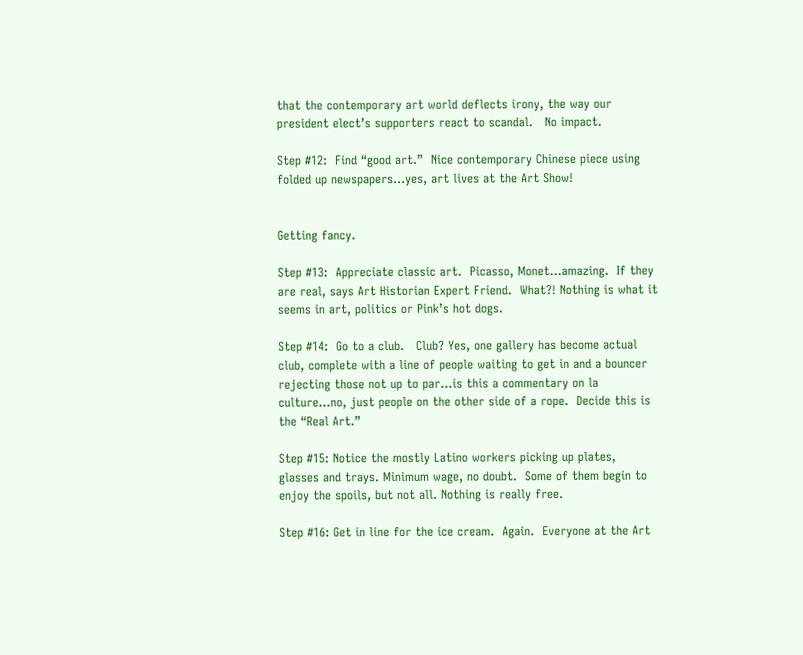that the contemporary art world deflects irony, the way our president elect’s supporters react to scandal.   No impact.

Step #12:  Find “good art.”  Nice contemporary Chinese piece using folded up newspapers…yes, art lives at the Art Show!


Getting fancy.

Step #13:  Appreciate classic art.  Picasso, Monet…amazing.  If they are real, says Art Historian Expert Friend.  What?! Nothing is what it seems in art, politics or Pink’s hot dogs.

Step #14:  Go to a club.   Club? Yes, one gallery has become actual club, complete with a line of people waiting to get in and a bouncer rejecting those not up to par…is this a commentary on la culture…no, just people on the other side of a rope.  Decide this is the “Real Art.”

Step #15: Notice the mostly Latino workers picking up plates, glasses and trays. Minimum wage, no doubt.  Some of them begin to enjoy the spoils, but not all. Nothing is really free.

Step #16: Get in line for the ice cream.  Again.  Everyone at the Art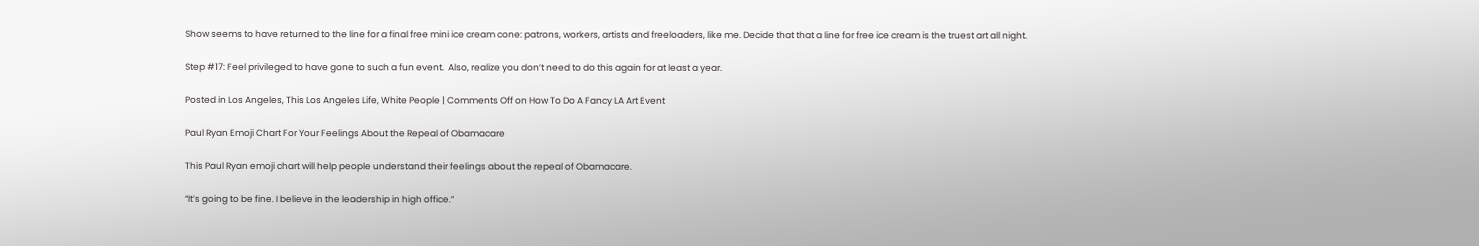Show seems to have returned to the line for a final free mini ice cream cone: patrons, workers, artists and freeloaders, like me. Decide that that a line for free ice cream is the truest art all night.

Step #17: Feel privileged to have gone to such a fun event.  Also, realize you don’t need to do this again for at least a year.

Posted in Los Angeles, This Los Angeles Life, White People | Comments Off on How To Do A Fancy LA Art Event

Paul Ryan Emoji Chart For Your Feelings About the Repeal of Obamacare

This Paul Ryan emoji chart will help people understand their feelings about the repeal of Obamacare.

“It’s going to be fine. I believe in the leadership in high office.”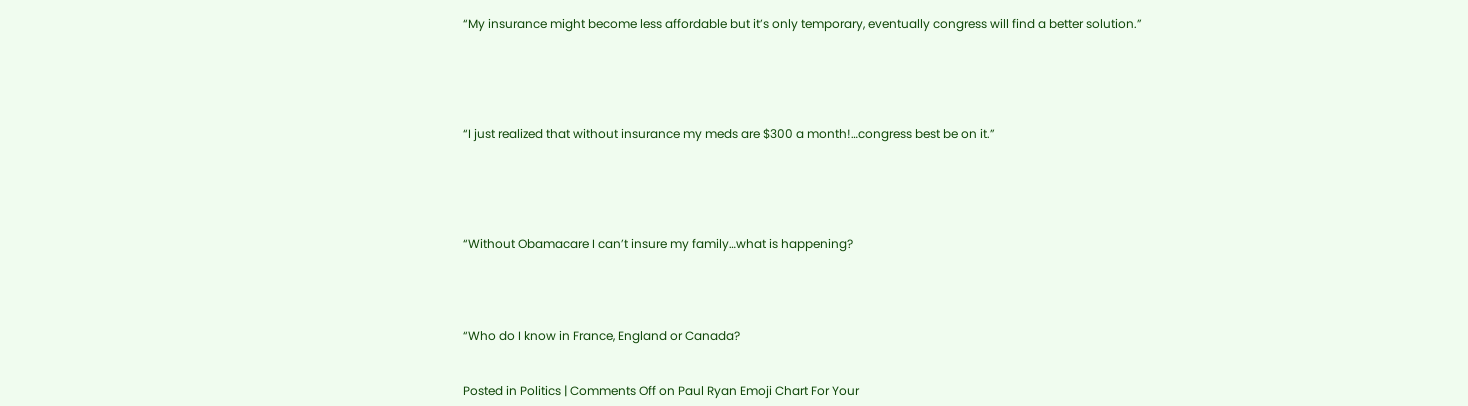“My insurance might become less affordable but it’s only temporary, eventually congress will find a better solution.”





“I just realized that without insurance my meds are $300 a month!…congress best be on it.”





“Without Obamacare I can’t insure my family…what is happening?




“Who do I know in France, England or Canada?


Posted in Politics | Comments Off on Paul Ryan Emoji Chart For Your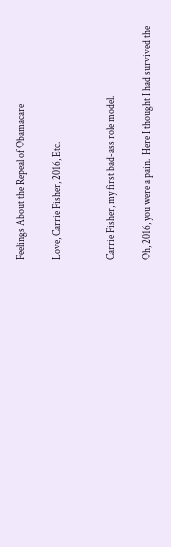Feelings About the Repeal of Obamacare

Love, Carrie Fisher, 2016, Etc.


Carrie Fisher, my first bad-ass role model.

Oh, 2016, you were a pain.  Here I thought I had survived the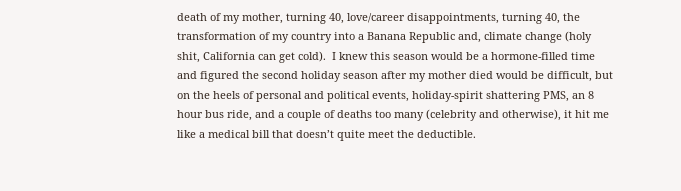death of my mother, turning 40, love/career disappointments, turning 40, the transformation of my country into a Banana Republic and, climate change (holy shit, California can get cold).  I knew this season would be a hormone-filled time and figured the second holiday season after my mother died would be difficult, but on the heels of personal and political events, holiday-spirit shattering PMS, an 8 hour bus ride, and a couple of deaths too many (celebrity and otherwise), it hit me like a medical bill that doesn’t quite meet the deductible.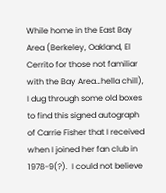While home in the East Bay Area (Berkeley, Oakland, El Cerrito for those not familiar with the Bay Area…hella chill), I dug through some old boxes to find this signed autograph of Carrie Fisher that I received when I joined her fan club in 1978-9(?).  I could not believe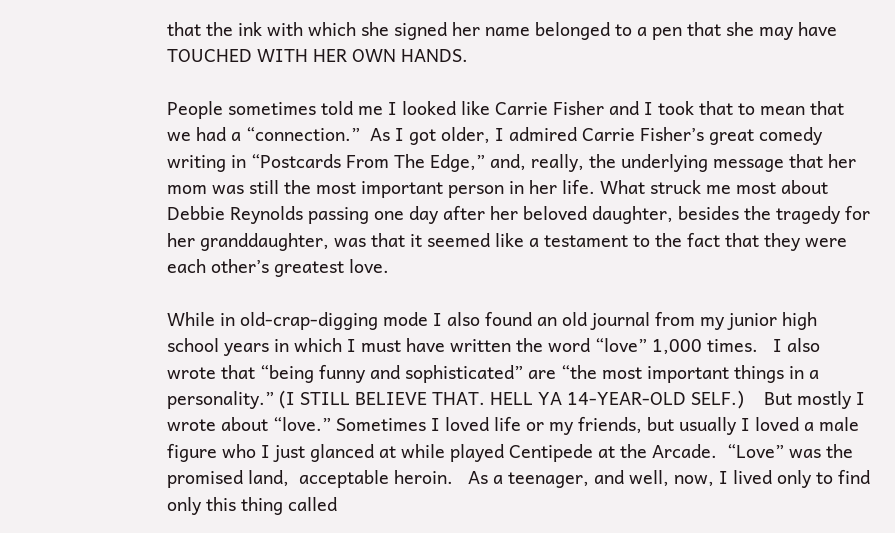that the ink with which she signed her name belonged to a pen that she may have TOUCHED WITH HER OWN HANDS.

People sometimes told me I looked like Carrie Fisher and I took that to mean that we had a “connection.”  As I got older, I admired Carrie Fisher’s great comedy writing in “Postcards From The Edge,” and, really, the underlying message that her mom was still the most important person in her life. What struck me most about Debbie Reynolds passing one day after her beloved daughter, besides the tragedy for her granddaughter, was that it seemed like a testament to the fact that they were each other’s greatest love.

While in old-crap-digging mode I also found an old journal from my junior high school years in which I must have written the word “love” 1,000 times.   I also wrote that “being funny and sophisticated” are “the most important things in a personality.” (I STILL BELIEVE THAT. HELL YA 14-YEAR-OLD SELF.)    But mostly I wrote about “love.” Sometimes I loved life or my friends, but usually I loved a male figure who I just glanced at while played Centipede at the Arcade.  “Love” was the promised land,  acceptable heroin.   As a teenager, and well, now, I lived only to find only this thing called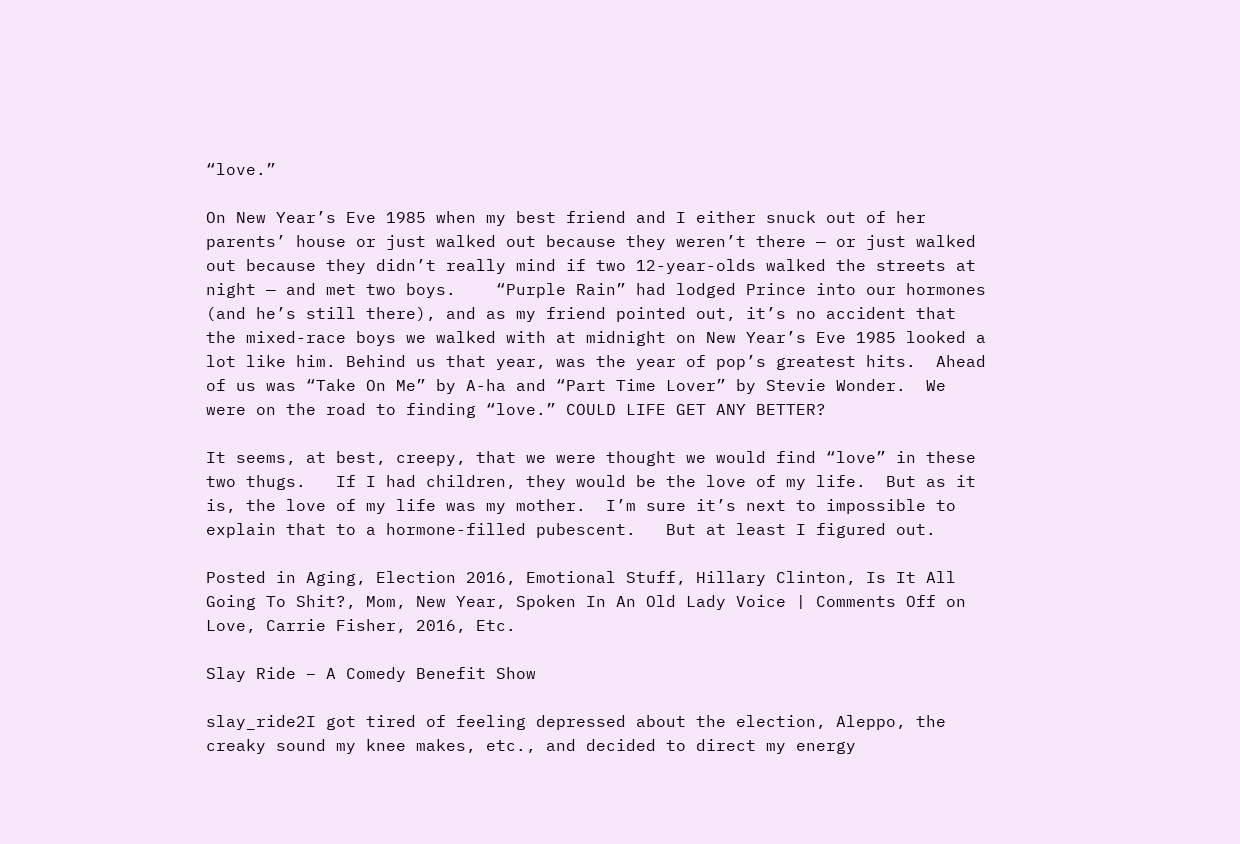“love.”

On New Year’s Eve 1985 when my best friend and I either snuck out of her parents’ house or just walked out because they weren’t there — or just walked out because they didn’t really mind if two 12-year-olds walked the streets at night — and met two boys.    “Purple Rain” had lodged Prince into our hormones (and he’s still there), and as my friend pointed out, it’s no accident that the mixed-race boys we walked with at midnight on New Year’s Eve 1985 looked a lot like him. Behind us that year, was the year of pop’s greatest hits.  Ahead of us was “Take On Me” by A-ha and “Part Time Lover” by Stevie Wonder.  We were on the road to finding “love.” COULD LIFE GET ANY BETTER?

It seems, at best, creepy, that we were thought we would find “love” in these two thugs.   If I had children, they would be the love of my life.  But as it is, the love of my life was my mother.  I’m sure it’s next to impossible to explain that to a hormone-filled pubescent.   But at least I figured out.

Posted in Aging, Election 2016, Emotional Stuff, Hillary Clinton, Is It All Going To Shit?, Mom, New Year, Spoken In An Old Lady Voice | Comments Off on Love, Carrie Fisher, 2016, Etc.

Slay Ride – A Comedy Benefit Show

slay_ride2I got tired of feeling depressed about the election, Aleppo, the creaky sound my knee makes, etc., and decided to direct my energy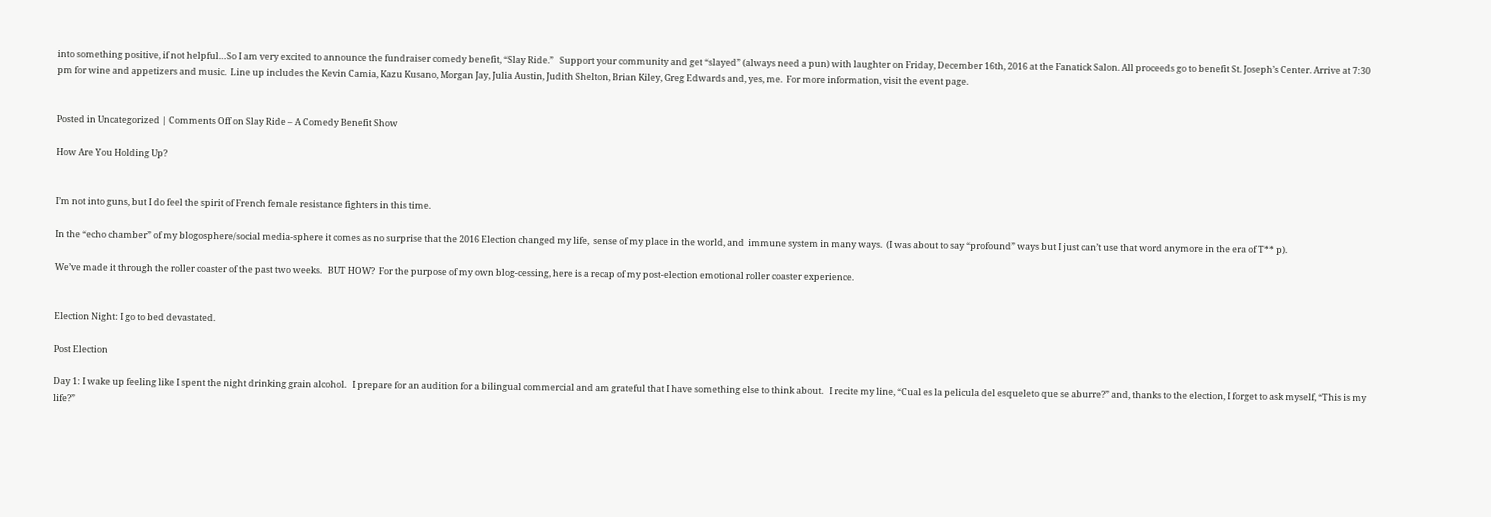into something positive, if not helpful…So I am very excited to announce the fundraiser comedy benefit, “Slay Ride.”   Support your community and get “slayed” (always need a pun) with laughter on Friday, December 16th, 2016 at the Fanatick Salon. All proceeds go to benefit St. Joseph’s Center. Arrive at 7:30 pm for wine and appetizers and music.  Line up includes the Kevin Camia, Kazu Kusano, Morgan Jay, Julia Austin, Judith Shelton, Brian Kiley, Greg Edwards and, yes, me.  For more information, visit the event page.


Posted in Uncategorized | Comments Off on Slay Ride – A Comedy Benefit Show

How Are You Holding Up?


I’m not into guns, but I do feel the spirit of French female resistance fighters in this time.

In the “echo chamber” of my blogosphere/social media-sphere it comes as no surprise that the 2016 Election changed my life,  sense of my place in the world, and  immune system in many ways.  (I was about to say “profound” ways but I just can’t use that word anymore in the era of T** p).

We’ve made it through the roller coaster of the past two weeks.   BUT HOW?  For the purpose of my own blog-cessing, here is a recap of my post-election emotional roller coaster experience.


Election Night: I go to bed devastated.

Post Election

Day 1: I wake up feeling like I spent the night drinking grain alcohol.   I prepare for an audition for a bilingual commercial and am grateful that I have something else to think about.   I recite my line, “Cual es la pelicula del esqueleto que se aburre?” and, thanks to the election, I forget to ask myself, “This is my life?”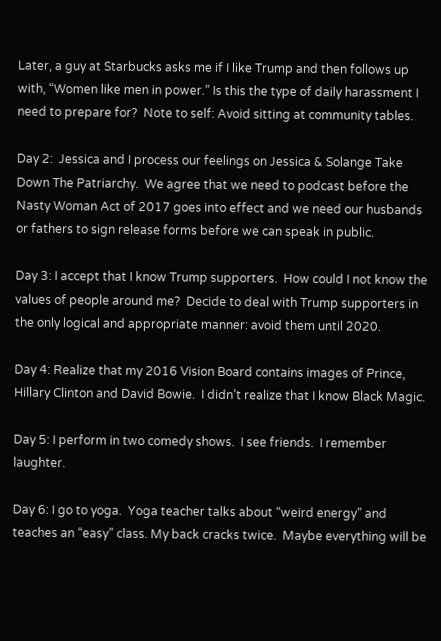Later, a guy at Starbucks asks me if I like Trump and then follows up with, “Women like men in power.” Is this the type of daily harassment I need to prepare for?  Note to self: Avoid sitting at community tables.

Day 2:  Jessica and I process our feelings on Jessica & Solange Take Down The Patriarchy.  We agree that we need to podcast before the Nasty Woman Act of 2017 goes into effect and we need our husbands or fathers to sign release forms before we can speak in public.

Day 3: I accept that I know Trump supporters.  How could I not know the values of people around me?  Decide to deal with Trump supporters in the only logical and appropriate manner: avoid them until 2020.

Day 4: Realize that my 2016 Vision Board contains images of Prince, Hillary Clinton and David Bowie.  I didn’t realize that I know Black Magic.

Day 5: I perform in two comedy shows.  I see friends.  I remember laughter.

Day 6: I go to yoga.  Yoga teacher talks about “weird energy” and teaches an “easy” class. My back cracks twice.  Maybe everything will be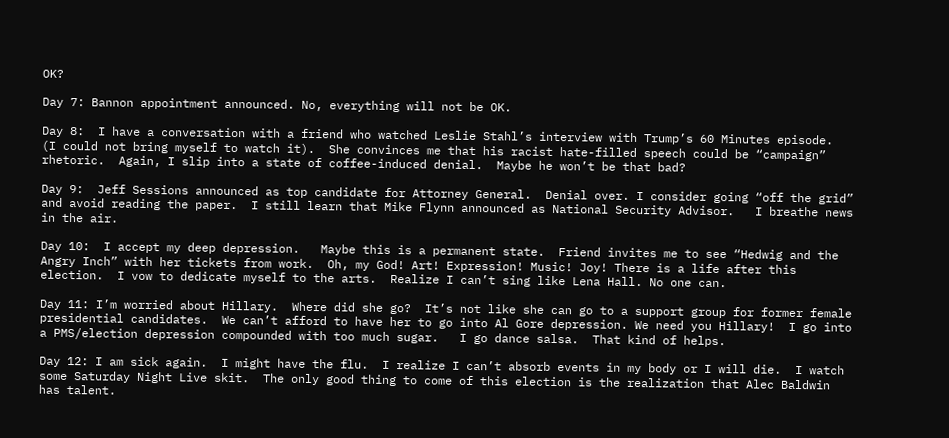OK?

Day 7: Bannon appointment announced. No, everything will not be OK.

Day 8:  I have a conversation with a friend who watched Leslie Stahl’s interview with Trump’s 60 Minutes episode.  (I could not bring myself to watch it).  She convinces me that his racist hate-filled speech could be “campaign” rhetoric.  Again, I slip into a state of coffee-induced denial.  Maybe he won’t be that bad?

Day 9:  Jeff Sessions announced as top candidate for Attorney General.  Denial over. I consider going “off the grid” and avoid reading the paper.  I still learn that Mike Flynn announced as National Security Advisor.   I breathe news in the air.

Day 10:  I accept my deep depression.   Maybe this is a permanent state.  Friend invites me to see “Hedwig and the Angry Inch” with her tickets from work.  Oh, my God! Art! Expression! Music! Joy! There is a life after this election.  I vow to dedicate myself to the arts.  Realize I can’t sing like Lena Hall. No one can.

Day 11: I’m worried about Hillary.  Where did she go?  It’s not like she can go to a support group for former female presidential candidates.  We can’t afford to have her to go into Al Gore depression. We need you Hillary!  I go into a PMS/election depression compounded with too much sugar.   I go dance salsa.  That kind of helps.

Day 12: I am sick again.  I might have the flu.  I realize I can’t absorb events in my body or I will die.  I watch some Saturday Night Live skit.  The only good thing to come of this election is the realization that Alec Baldwin has talent.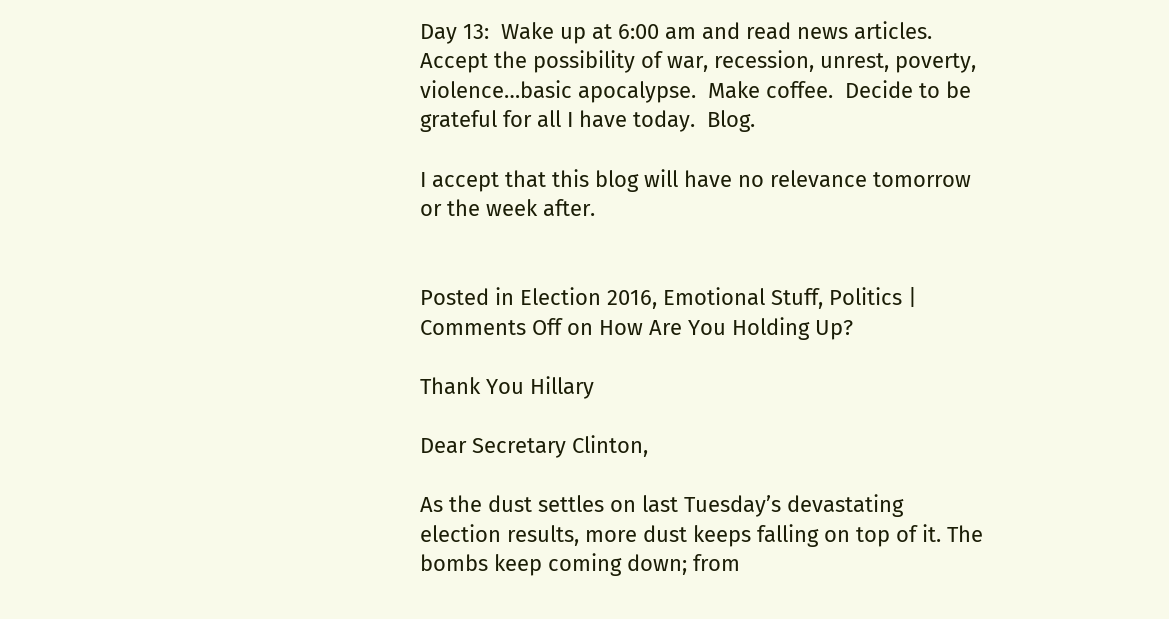Day 13:  Wake up at 6:00 am and read news articles.  Accept the possibility of war, recession, unrest, poverty, violence…basic apocalypse.  Make coffee.  Decide to be grateful for all I have today.  Blog.

I accept that this blog will have no relevance tomorrow or the week after.


Posted in Election 2016, Emotional Stuff, Politics | Comments Off on How Are You Holding Up?

Thank You Hillary

Dear Secretary Clinton,

As the dust settles on last Tuesday’s devastating election results, more dust keeps falling on top of it. The bombs keep coming down; from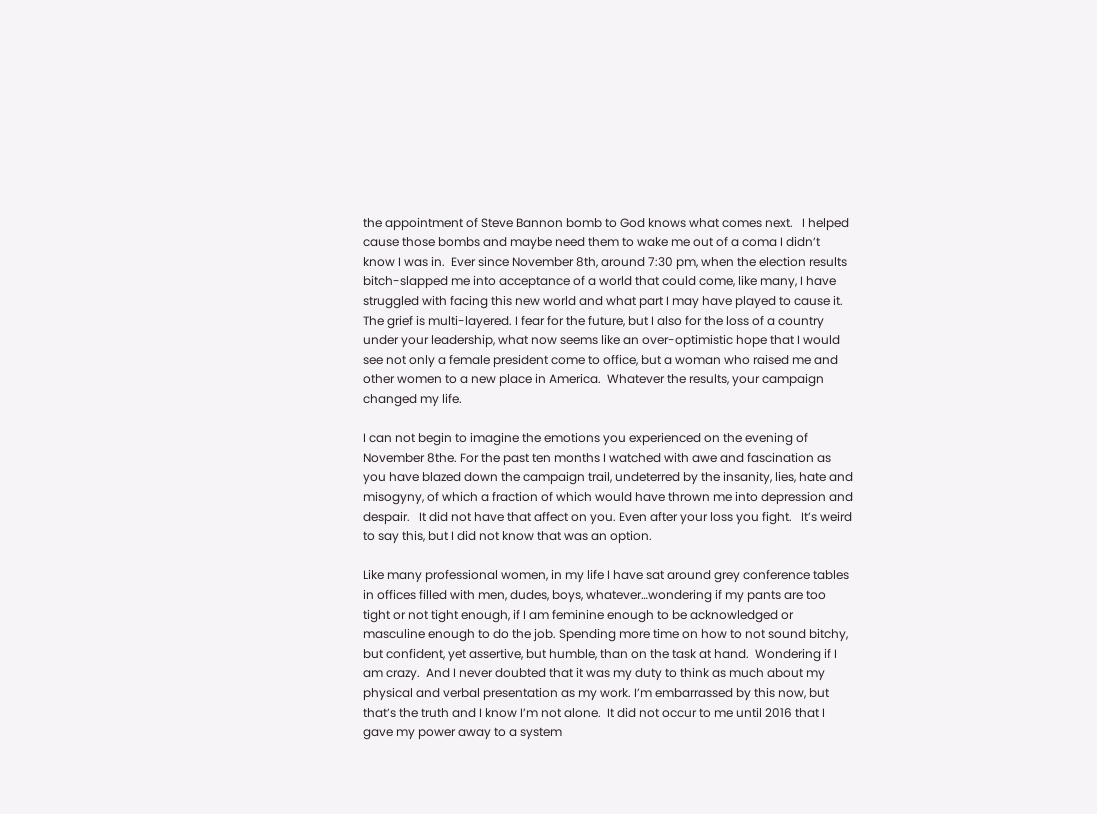the appointment of Steve Bannon bomb to God knows what comes next.   I helped cause those bombs and maybe need them to wake me out of a coma I didn’t know I was in.  Ever since November 8th, around 7:30 pm, when the election results bitch-slapped me into acceptance of a world that could come, like many, I have struggled with facing this new world and what part I may have played to cause it. The grief is multi-layered. I fear for the future, but I also for the loss of a country under your leadership, what now seems like an over-optimistic hope that I would see not only a female president come to office, but a woman who raised me and other women to a new place in America.  Whatever the results, your campaign changed my life.

I can not begin to imagine the emotions you experienced on the evening of November 8the. For the past ten months I watched with awe and fascination as you have blazed down the campaign trail, undeterred by the insanity, lies, hate and misogyny, of which a fraction of which would have thrown me into depression and despair.   It did not have that affect on you. Even after your loss you fight.   It’s weird to say this, but I did not know that was an option.

Like many professional women, in my life I have sat around grey conference tables in offices filled with men, dudes, boys, whatever…wondering if my pants are too tight or not tight enough, if I am feminine enough to be acknowledged or masculine enough to do the job. Spending more time on how to not sound bitchy, but confident, yet assertive, but humble, than on the task at hand.  Wondering if I am crazy.  And I never doubted that it was my duty to think as much about my physical and verbal presentation as my work. I’m embarrassed by this now, but that’s the truth and I know I’m not alone.  It did not occur to me until 2016 that I gave my power away to a system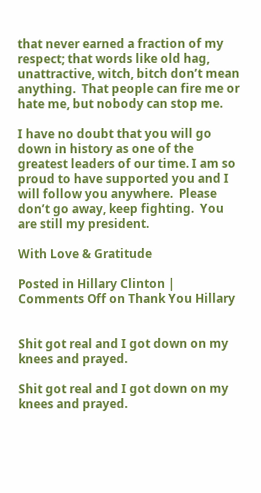that never earned a fraction of my respect; that words like old hag, unattractive, witch, bitch don’t mean anything.  That people can fire me or hate me, but nobody can stop me.

I have no doubt that you will go down in history as one of the greatest leaders of our time. I am so proud to have supported you and I will follow you anywhere.  Please don’t go away, keep fighting.  You are still my president.

With Love & Gratitude

Posted in Hillary Clinton | Comments Off on Thank You Hillary


Shit got real and I got down on my knees and prayed.

Shit got real and I got down on my knees and prayed.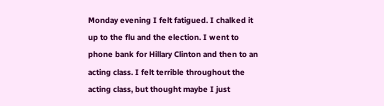Monday evening I felt fatigued. I chalked it up to the flu and the election. I went to phone bank for Hillary Clinton and then to an acting class. I felt terrible throughout the acting class, but thought maybe I just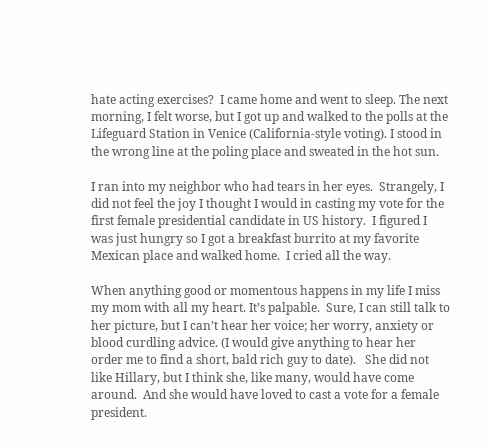hate acting exercises?  I came home and went to sleep. The next morning, I felt worse, but I got up and walked to the polls at the Lifeguard Station in Venice (California-style voting). I stood in the wrong line at the poling place and sweated in the hot sun.

I ran into my neighbor who had tears in her eyes.  Strangely, I did not feel the joy I thought I would in casting my vote for the first female presidential candidate in US history.  I figured I was just hungry so I got a breakfast burrito at my favorite Mexican place and walked home.  I cried all the way.

When anything good or momentous happens in my life I miss my mom with all my heart. It’s palpable.  Sure, I can still talk to her picture, but I can’t hear her voice; her worry, anxiety or blood curdling advice. (I would give anything to hear her order me to find a short, bald rich guy to date).   She did not like Hillary, but I think she, like many, would have come around.  And she would have loved to cast a vote for a female president.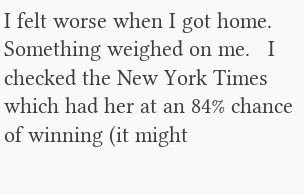I felt worse when I got home.  Something weighed on me.   I checked the New York Times which had her at an 84% chance of winning (it might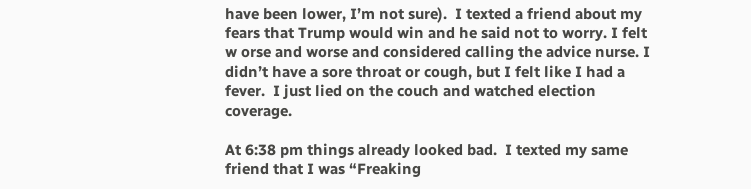have been lower, I’m not sure).  I texted a friend about my fears that Trump would win and he said not to worry. I felt w orse and worse and considered calling the advice nurse. I didn’t have a sore throat or cough, but I felt like I had a fever.  I just lied on the couch and watched election coverage.

At 6:38 pm things already looked bad.  I texted my same friend that I was “Freaking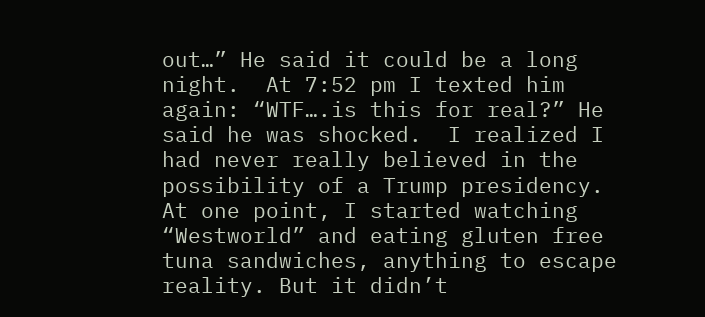out…” He said it could be a long night.  At 7:52 pm I texted him again: “WTF….is this for real?” He said he was shocked.  I realized I had never really believed in the possibility of a Trump presidency.  At one point, I started watching “Westworld” and eating gluten free tuna sandwiches, anything to escape reality. But it didn’t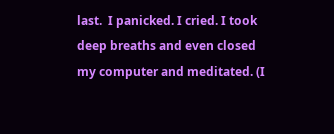last.  I panicked. I cried. I took deep breaths and even closed my computer and meditated. (I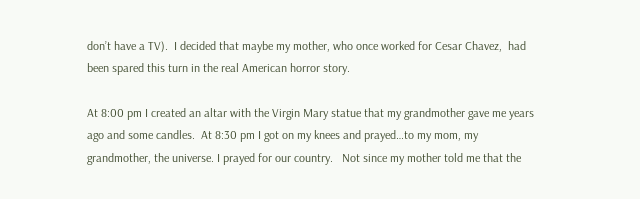don’t have a TV).  I decided that maybe my mother, who once worked for Cesar Chavez,  had been spared this turn in the real American horror story.

At 8:00 pm I created an altar with the Virgin Mary statue that my grandmother gave me years ago and some candles.  At 8:30 pm I got on my knees and prayed…to my mom, my grandmother, the universe. I prayed for our country.   Not since my mother told me that the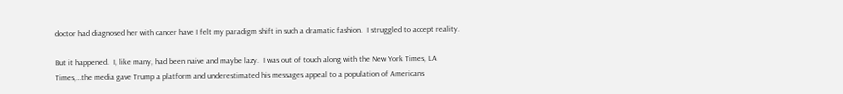doctor had diagnosed her with cancer have I felt my paradigm shift in such a dramatic fashion.  I struggled to accept reality.

But it happened.  I, like many, had been naive and maybe lazy.  I was out of touch along with the New York Times, LA Times,…the media gave Trump a platform and underestimated his messages appeal to a population of Americans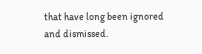that have long been ignored and dismissed.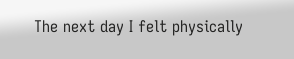The next day I felt physically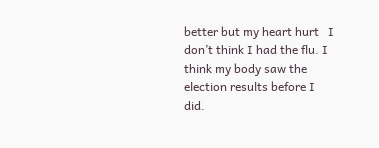better but my heart hurt   I don’t think I had the flu. I think my body saw the election results before I did.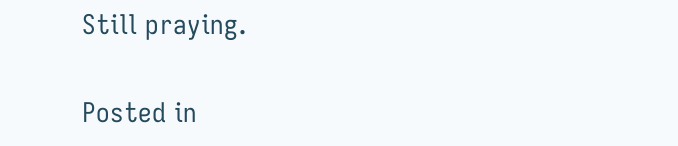Still praying.

Posted in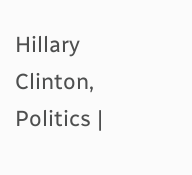Hillary Clinton, Politics |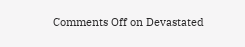Comments Off on Devastated